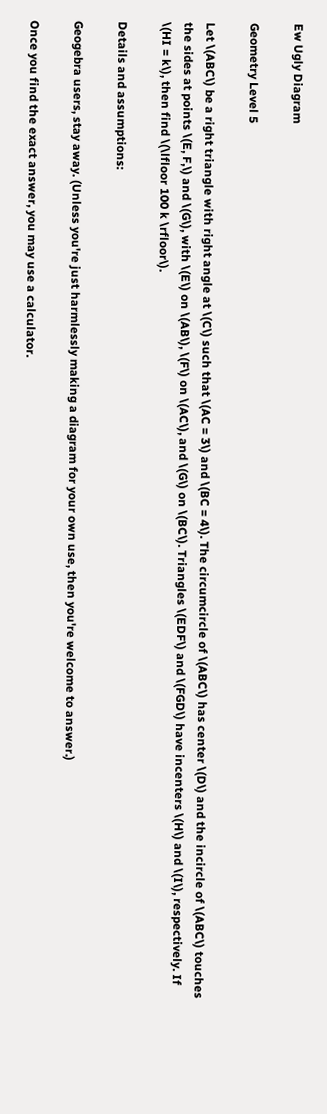Ew Ugly Diagram

Geometry Level 5

Let \(ABC\) be a right triangle with right angle at \(C\) such that \(AC = 3\) and \(BC = 4\). The circumcircle of \(ABC\) has center \(D\) and the incircle of \(ABC\) touches the sides at points \(E, F,\) and \(G\), with \(E\) on \(AB\), \(F\) on \(AC\), and \(G\) on \(BC\). Triangles \(EDF\) and \(FGD\) have incenters \(H\) and \(I\), respectively. If \(HI = k\), then find \(\lfloor 100 k \rfloor\).

Details and assumptions:

Geogebra users, stay away. (Unless you're just harmlessly making a diagram for your own use, then you're welcome to answer.)

Once you find the exact answer, you may use a calculator.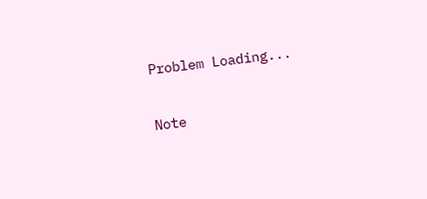Problem Loading...

Note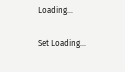Loading...

Set Loading...